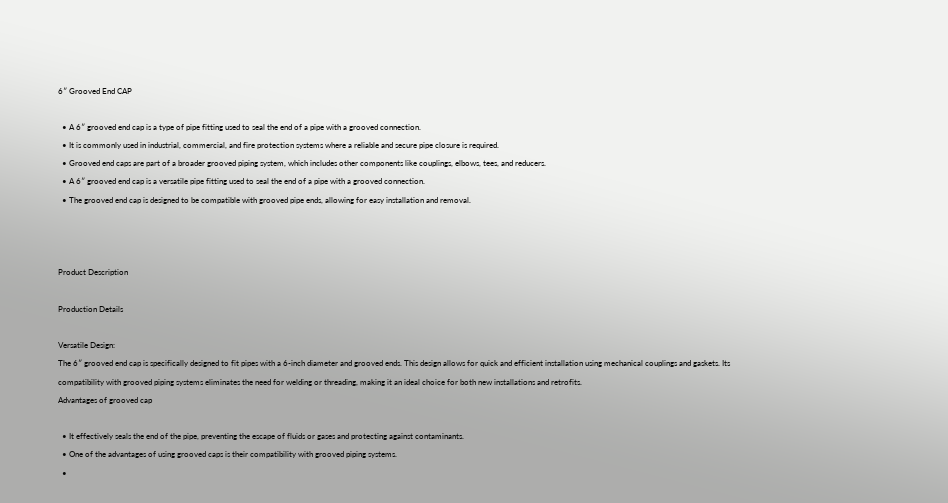6″ Grooved End CAP

  • A 6″ grooved end cap is a type of pipe fitting used to seal the end of a pipe with a grooved connection.
  • It is commonly used in industrial, commercial, and fire protection systems where a reliable and secure pipe closure is required.
  • Grooved end caps are part of a broader grooved piping system, which includes other components like couplings, elbows, tees, and reducers.
  • A 6″ grooved end cap is a versatile pipe fitting used to seal the end of a pipe with a grooved connection.
  • The grooved end cap is designed to be compatible with grooved pipe ends, allowing for easy installation and removal.



Product Description

Production Details

Versatile Design:
The 6″ grooved end cap is specifically designed to fit pipes with a 6-inch diameter and grooved ends. This design allows for quick and efficient installation using mechanical couplings and gaskets. Its compatibility with grooved piping systems eliminates the need for welding or threading, making it an ideal choice for both new installations and retrofits.
Advantages of grooved cap

  • It effectively seals the end of the pipe, preventing the escape of fluids or gases and protecting against contaminants.
  • One of the advantages of using grooved caps is their compatibility with grooved piping systems.
  •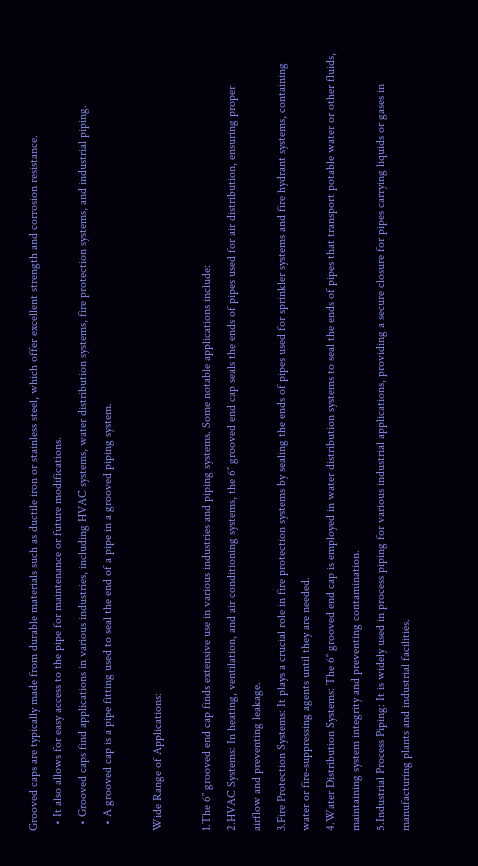Grooved caps are typically made from durable materials such as ductile iron or stainless steel, which offer excellent strength and corrosion resistance.
  • It also allows for easy access to the pipe for maintenance or future modifications.
  • Grooved caps find applications in various industries, including HVAC systems, water distribution systems, fire protection systems, and industrial piping.
  • A grooved cap is a pipe fitting used to seal the end of a pipe in a grooved piping system.

Wide Range of Applications:

1.The 6″ grooved end cap finds extensive use in various industries and piping systems. Some notable applications include:
2.HVAC Systems: In heating, ventilation, and air conditioning systems, the 6″ grooved end cap seals the ends of pipes used for air distribution, ensuring proper airflow and preventing leakage.
3.Fire Protection Systems: It plays a crucial role in fire protection systems by sealing the ends of pipes used for sprinkler systems and fire hydrant systems, containing water or fire-suppressing agents until they are needed.
4.Water Distribution Systems: The 6″ grooved end cap is employed in water distribution systems to seal the ends of pipes that transport potable water or other fluids, maintaining system integrity and preventing contamination.
5.Industrial Process Piping: It is widely used in process piping for various industrial applications, providing a secure closure for pipes carrying liquids or gases in manufacturing plants and industrial facilities.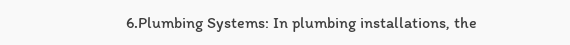6.Plumbing Systems: In plumbing installations, the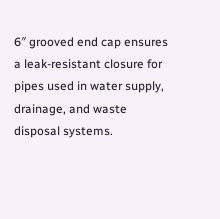6″ grooved end cap ensures a leak-resistant closure for pipes used in water supply, drainage, and waste disposal systems.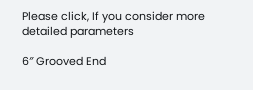Please click, If you consider more detailed parameters

6″ Grooved End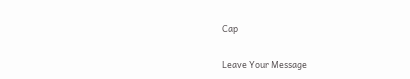Cap

Leave Your Message